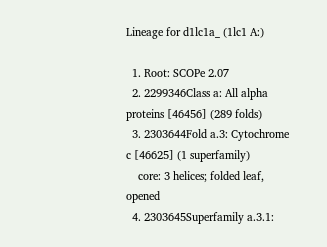Lineage for d1lc1a_ (1lc1 A:)

  1. Root: SCOPe 2.07
  2. 2299346Class a: All alpha proteins [46456] (289 folds)
  3. 2303644Fold a.3: Cytochrome c [46625] (1 superfamily)
    core: 3 helices; folded leaf, opened
  4. 2303645Superfamily a.3.1: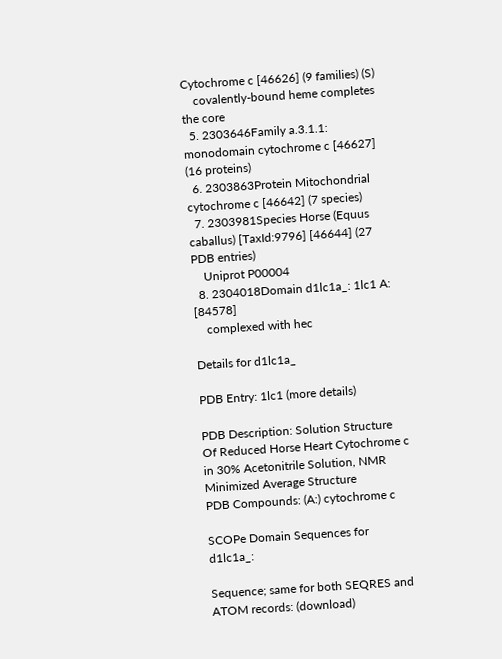Cytochrome c [46626] (9 families) (S)
    covalently-bound heme completes the core
  5. 2303646Family a.3.1.1: monodomain cytochrome c [46627] (16 proteins)
  6. 2303863Protein Mitochondrial cytochrome c [46642] (7 species)
  7. 2303981Species Horse (Equus caballus) [TaxId:9796] [46644] (27 PDB entries)
    Uniprot P00004
  8. 2304018Domain d1lc1a_: 1lc1 A: [84578]
    complexed with hec

Details for d1lc1a_

PDB Entry: 1lc1 (more details)

PDB Description: Solution Structure Of Reduced Horse Heart Cytochrome c in 30% Acetonitrile Solution, NMR Minimized Average Structure
PDB Compounds: (A:) cytochrome c

SCOPe Domain Sequences for d1lc1a_:

Sequence; same for both SEQRES and ATOM records: (download)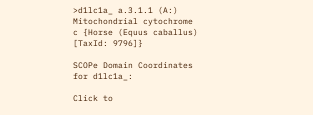>d1lc1a_ a.3.1.1 (A:) Mitochondrial cytochrome c {Horse (Equus caballus) [TaxId: 9796]}

SCOPe Domain Coordinates for d1lc1a_:

Click to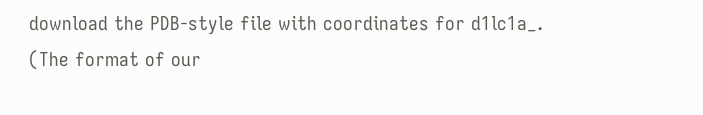download the PDB-style file with coordinates for d1lc1a_.
(The format of our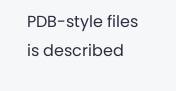PDB-style files is described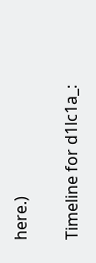here.)

Timeline for d1lc1a_: